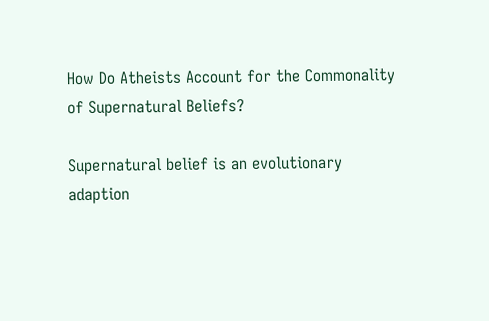How Do Atheists Account for the Commonality of Supernatural Beliefs?

Supernatural belief is an evolutionary adaption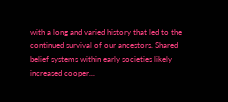with a long and varied history that led to the continued survival of our ancestors. Shared belief systems within early societies likely increased cooper...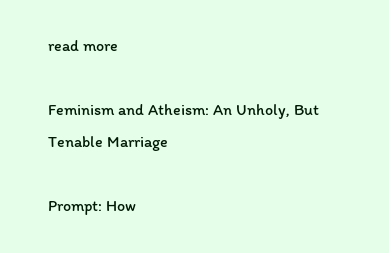read more

Feminism and Atheism: An Unholy, But Tenable Marriage

Prompt: How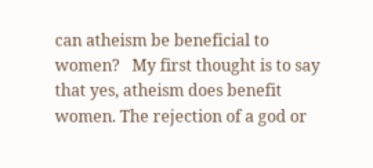can atheism be beneficial to women?   My first thought is to say that yes, atheism does benefit women. The rejection of a god or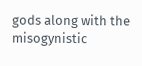gods along with the misogynistic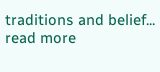traditions and belief...
read more